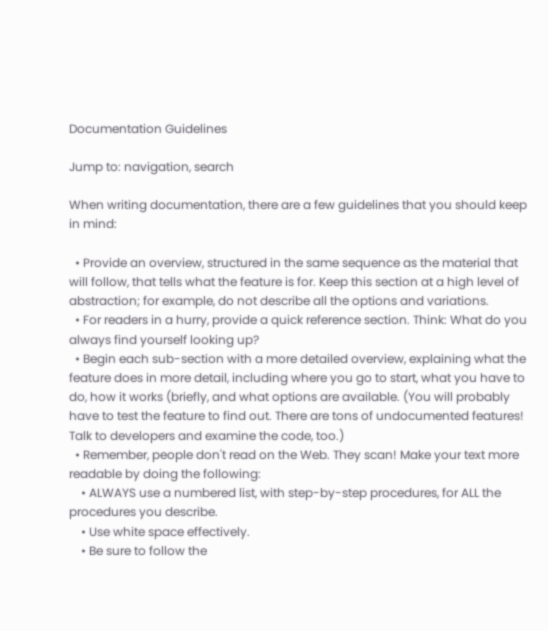Documentation Guidelines

Jump to: navigation, search

When writing documentation, there are a few guidelines that you should keep in mind:

  • Provide an overview, structured in the same sequence as the material that will follow, that tells what the feature is for. Keep this section at a high level of abstraction; for example, do not describe all the options and variations.
  • For readers in a hurry, provide a quick reference section. Think: What do you always find yourself looking up?
  • Begin each sub-section with a more detailed overview, explaining what the feature does in more detail, including where you go to start, what you have to do, how it works (briefly, and what options are available. (You will probably have to test the feature to find out. There are tons of undocumented features! Talk to developers and examine the code, too.)
  • Remember, people don't read on the Web. They scan! Make your text more readable by doing the following:
    • ALWAYS use a numbered list, with step-by-step procedures, for ALL the procedures you describe.
    • Use white space effectively.
    • Be sure to follow the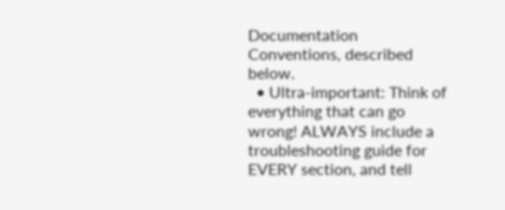Documentation Conventions, described below.
  • Ultra-important: Think of everything that can go wrong! ALWAYS include a troubleshooting guide for EVERY section, and tell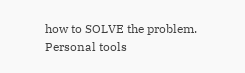how to SOLVE the problem.
Personal tools